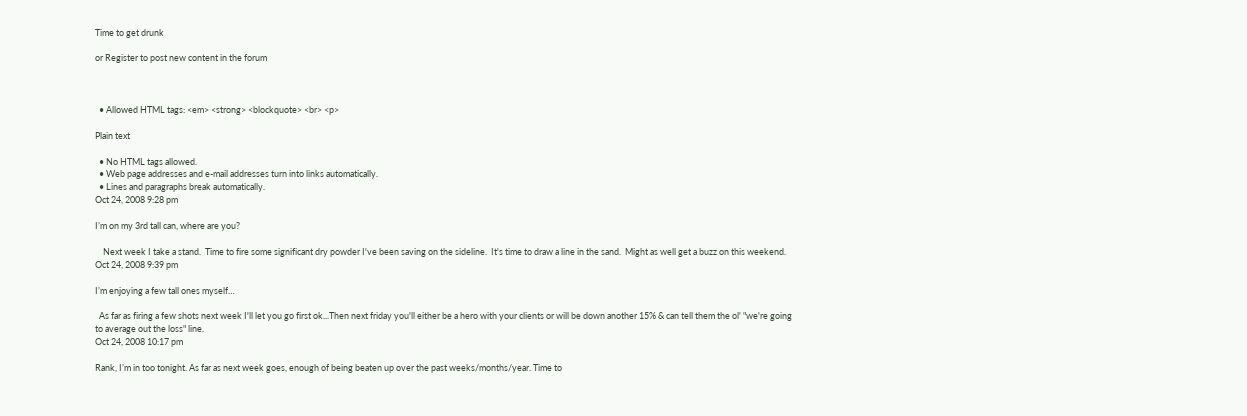Time to get drunk

or Register to post new content in the forum



  • Allowed HTML tags: <em> <strong> <blockquote> <br> <p>

Plain text

  • No HTML tags allowed.
  • Web page addresses and e-mail addresses turn into links automatically.
  • Lines and paragraphs break automatically.
Oct 24, 2008 9:28 pm

I’m on my 3rd tall can, where are you?

    Next week I take a stand.  Time to fire some significant dry powder I've been saving on the sideline.  It's time to draw a line in the sand.  Might as well get a buzz on this weekend.
Oct 24, 2008 9:39 pm

I’m enjoying a few tall ones myself…

  As far as firing a few shots next week I'll let you go first ok...Then next friday you'll either be a hero with your clients or will be down another 15% & can tell them the ol' "we're going to average out the loss" line.
Oct 24, 2008 10:17 pm

Rank, I’m in too tonight. As far as next week goes, enough of being beaten up over the past weeks/months/year. Time to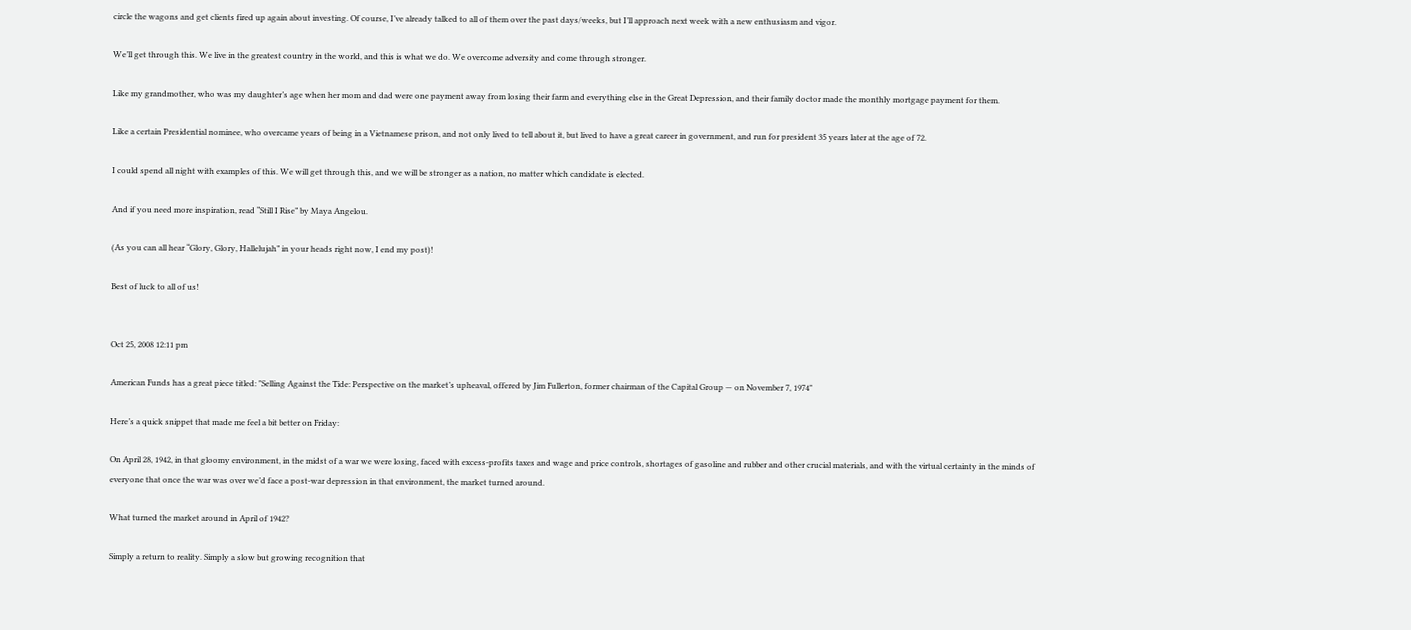circle the wagons and get clients fired up again about investing. Of course, I’ve already talked to all of them over the past days/weeks, but I’ll approach next week with a new enthusiasm and vigor.

We’ll get through this. We live in the greatest country in the world, and this is what we do. We overcome adversity and come through stronger.

Like my grandmother, who was my daughter’s age when her mom and dad were one payment away from losing their farm and everything else in the Great Depression, and their family doctor made the monthly mortgage payment for them.

Like a certain Presidential nominee, who overcame years of being in a Vietnamese prison, and not only lived to tell about it, but lived to have a great career in government, and run for president 35 years later at the age of 72.

I could spend all night with examples of this. We will get through this, and we will be stronger as a nation, no matter which candidate is elected.

And if you need more inspiration, read “Still I Rise” by Maya Angelou.

(As you can all hear “Glory, Glory, Hallelujah” in your heads right now, I end my post)!

Best of luck to all of us!


Oct 25, 2008 12:11 pm

American Funds has a great piece titled: "Selling Against the Tide: Perspective on the market’s upheaval, offered by Jim Fullerton, former chairman of the Capital Group — on November 7, 1974"

Here’s a quick snippet that made me feel a bit better on Friday:

On April 28, 1942, in that gloomy environment, in the midst of a war we were losing, faced with excess-profits taxes and wage and price controls, shortages of gasoline and rubber and other crucial materials, and with the virtual certainty in the minds of everyone that once the war was over we’d face a post-war depression in that environment, the market turned around.

What turned the market around in April of 1942?

Simply a return to reality. Simply a slow but growing recognition that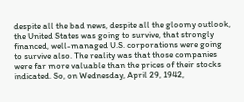despite all the bad news, despite all the gloomy outlook, the United States was going to survive, that strongly financed, well-managed U.S. corporations were going to survive also. The reality was that those companies were far more valuable than the prices of their stocks indicated. So, on Wednesday, April 29, 1942,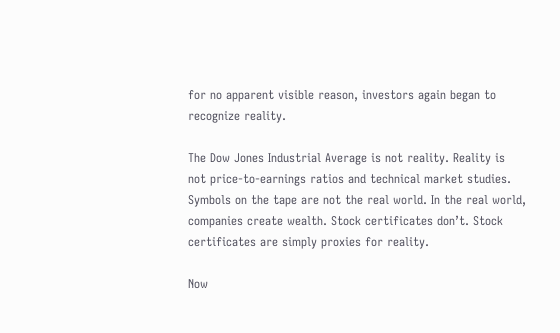for no apparent visible reason, investors again began to recognize reality.

The Dow Jones Industrial Average is not reality. Reality is not price-to-earnings ratios and technical market studies. Symbols on the tape are not the real world. In the real world, companies create wealth. Stock certificates don’t. Stock certificates are simply proxies for reality.

Now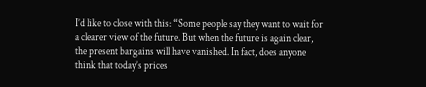I’d like to close with this: “Some people say they want to wait for a clearer view of the future. But when the future is again clear, the present bargains will have vanished. In fact, does anyone think that today’s prices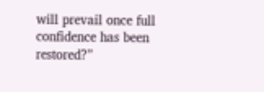will prevail once full confidence has been restored?”